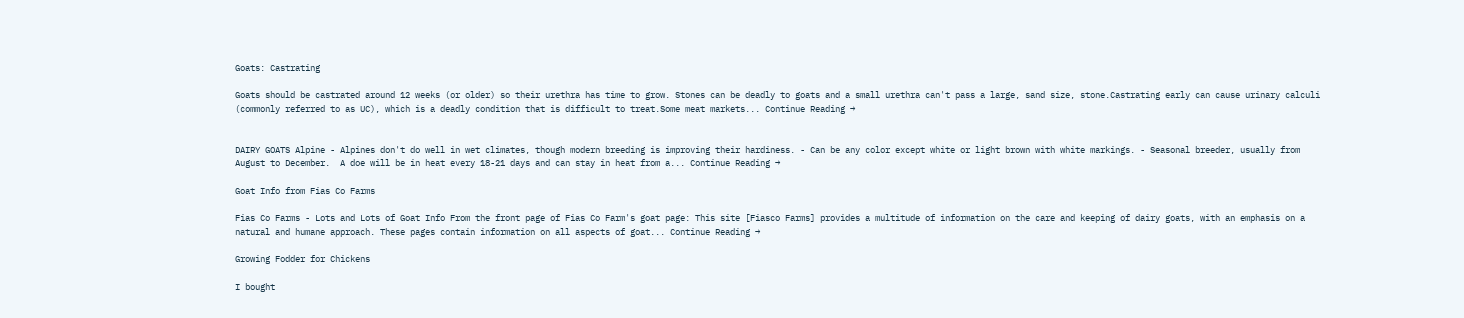Goats: Castrating

Goats should be castrated around 12 weeks (or older) so their urethra has time to grow. Stones can be deadly to goats and a small urethra can't pass a large, sand size, stone.Castrating early can cause urinary calculi (commonly referred to as UC), which is a deadly condition that is difficult to treat.Some meat markets... Continue Reading →


DAIRY GOATS Alpine - Alpines don't do well in wet climates, though modern breeding is improving their hardiness. - Can be any color except white or light brown with white markings. - Seasonal breeder, usually from August to December.  A doe will be in heat every 18-21 days and can stay in heat from a... Continue Reading →

Goat Info from Fias Co Farms

Fias Co Farms - Lots and Lots of Goat Info From the front page of Fias Co Farm's goat page: This site [Fiasco Farms] provides a multitude of information on the care and keeping of dairy goats, with an emphasis on a natural and humane approach. These pages contain information on all aspects of goat... Continue Reading →

Growing Fodder for Chickens

I bought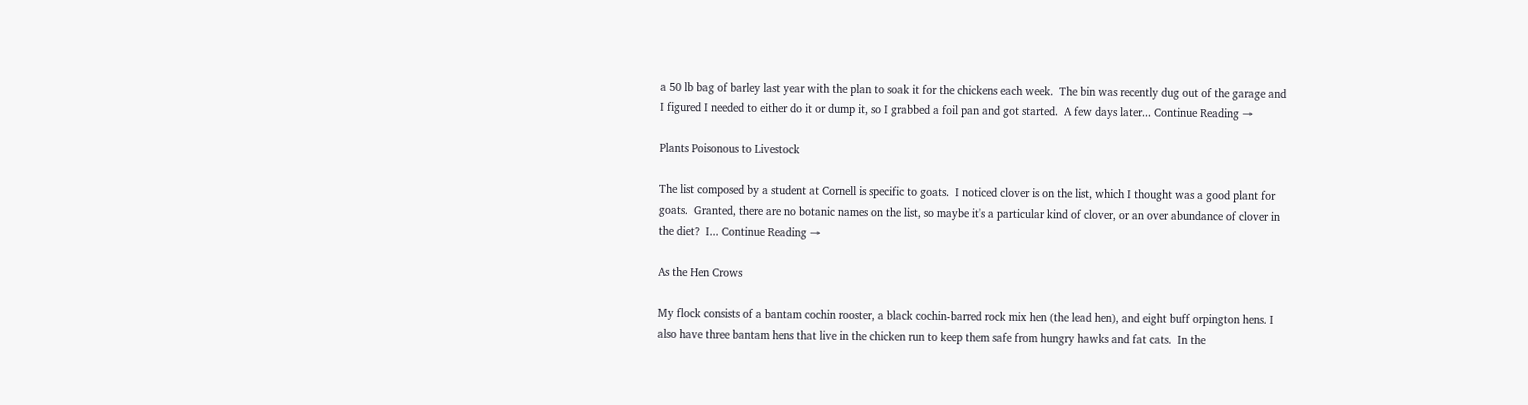a 50 lb bag of barley last year with the plan to soak it for the chickens each week.  The bin was recently dug out of the garage and I figured I needed to either do it or dump it, so I grabbed a foil pan and got started.  A few days later... Continue Reading →

Plants Poisonous to Livestock

The list composed by a student at Cornell is specific to goats.  I noticed clover is on the list, which I thought was a good plant for goats.  Granted, there are no botanic names on the list, so maybe it's a particular kind of clover, or an over abundance of clover in the diet?  I... Continue Reading →

As the Hen Crows

My flock consists of a bantam cochin rooster, a black cochin-barred rock mix hen (the lead hen), and eight buff orpington hens. I also have three bantam hens that live in the chicken run to keep them safe from hungry hawks and fat cats.  In the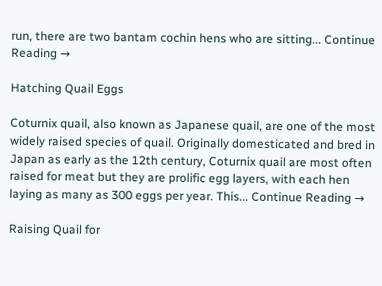run, there are two bantam cochin hens who are sitting... Continue Reading →

Hatching Quail Eggs

Coturnix quail, also known as Japanese quail, are one of the most widely raised species of quail. Originally domesticated and bred in Japan as early as the 12th century, Coturnix quail are most often raised for meat but they are prolific egg layers, with each hen laying as many as 300 eggs per year. This... Continue Reading →

Raising Quail for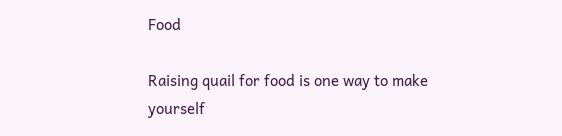Food

Raising quail for food is one way to make yourself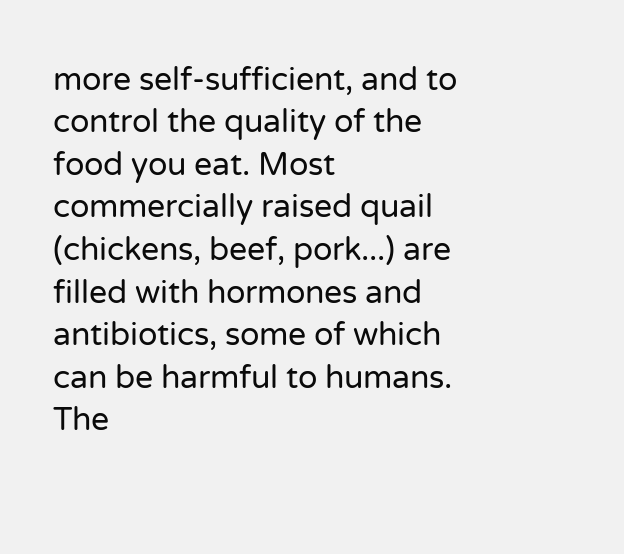more self-sufficient, and to control the quality of the food you eat. Most commercially raised quail (chickens, beef, pork...) are filled with hormones and antibiotics, some of which can be harmful to humans. The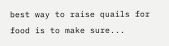best way to raise quails for food is to make sure...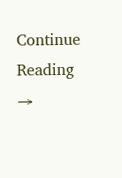Continue Reading →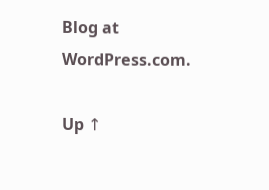Blog at WordPress.com.

Up ↑